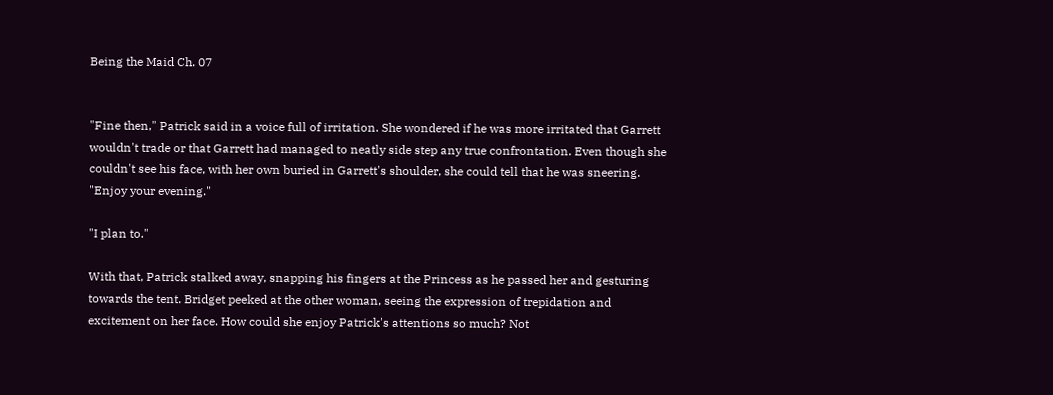Being the Maid Ch. 07


"Fine then," Patrick said in a voice full of irritation. She wondered if he was more irritated that Garrett wouldn't trade or that Garrett had managed to neatly side step any true confrontation. Even though she couldn't see his face, with her own buried in Garrett's shoulder, she could tell that he was sneering. "Enjoy your evening."

"I plan to."

With that, Patrick stalked away, snapping his fingers at the Princess as he passed her and gesturing towards the tent. Bridget peeked at the other woman, seeing the expression of trepidation and excitement on her face. How could she enjoy Patrick's attentions so much? Not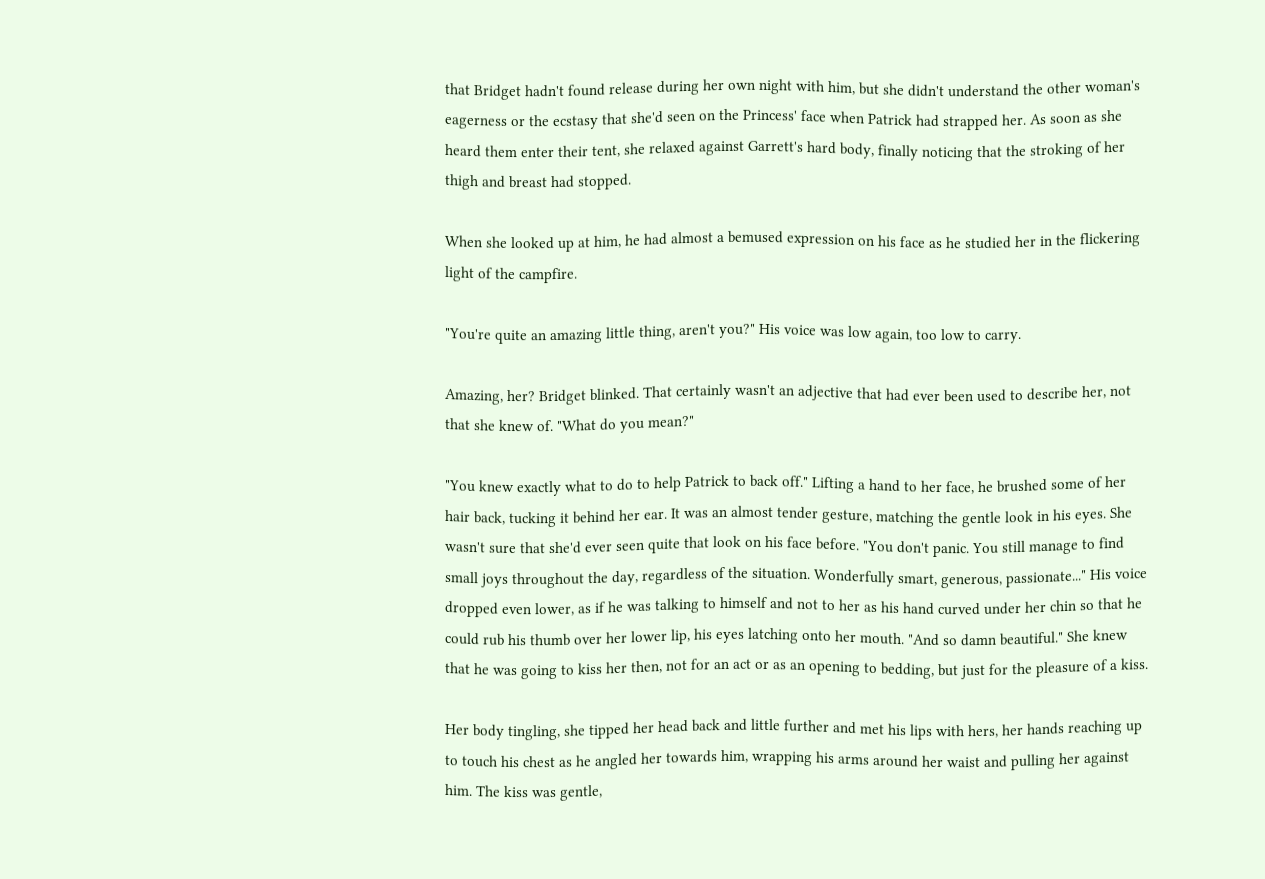that Bridget hadn't found release during her own night with him, but she didn't understand the other woman's eagerness or the ecstasy that she'd seen on the Princess' face when Patrick had strapped her. As soon as she heard them enter their tent, she relaxed against Garrett's hard body, finally noticing that the stroking of her thigh and breast had stopped.

When she looked up at him, he had almost a bemused expression on his face as he studied her in the flickering light of the campfire.

"You're quite an amazing little thing, aren't you?" His voice was low again, too low to carry.

Amazing, her? Bridget blinked. That certainly wasn't an adjective that had ever been used to describe her, not that she knew of. "What do you mean?"

"You knew exactly what to do to help Patrick to back off." Lifting a hand to her face, he brushed some of her hair back, tucking it behind her ear. It was an almost tender gesture, matching the gentle look in his eyes. She wasn't sure that she'd ever seen quite that look on his face before. "You don't panic. You still manage to find small joys throughout the day, regardless of the situation. Wonderfully smart, generous, passionate..." His voice dropped even lower, as if he was talking to himself and not to her as his hand curved under her chin so that he could rub his thumb over her lower lip, his eyes latching onto her mouth. "And so damn beautiful." She knew that he was going to kiss her then, not for an act or as an opening to bedding, but just for the pleasure of a kiss.

Her body tingling, she tipped her head back and little further and met his lips with hers, her hands reaching up to touch his chest as he angled her towards him, wrapping his arms around her waist and pulling her against him. The kiss was gentle,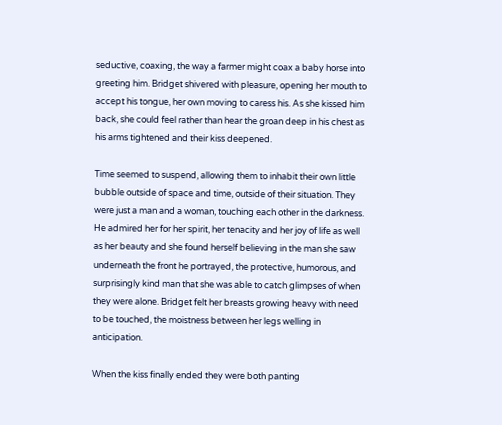seductive, coaxing, the way a farmer might coax a baby horse into greeting him. Bridget shivered with pleasure, opening her mouth to accept his tongue, her own moving to caress his. As she kissed him back, she could feel rather than hear the groan deep in his chest as his arms tightened and their kiss deepened.

Time seemed to suspend, allowing them to inhabit their own little bubble outside of space and time, outside of their situation. They were just a man and a woman, touching each other in the darkness. He admired her for her spirit, her tenacity and her joy of life as well as her beauty and she found herself believing in the man she saw underneath the front he portrayed, the protective, humorous, and surprisingly kind man that she was able to catch glimpses of when they were alone. Bridget felt her breasts growing heavy with need to be touched, the moistness between her legs welling in anticipation.

When the kiss finally ended they were both panting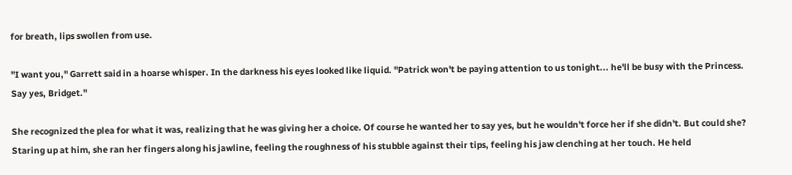for breath, lips swollen from use.

"I want you," Garrett said in a hoarse whisper. In the darkness his eyes looked like liquid. "Patrick won't be paying attention to us tonight... he'll be busy with the Princess. Say yes, Bridget."

She recognized the plea for what it was, realizing that he was giving her a choice. Of course he wanted her to say yes, but he wouldn't force her if she didn't. But could she? Staring up at him, she ran her fingers along his jawline, feeling the roughness of his stubble against their tips, feeling his jaw clenching at her touch. He held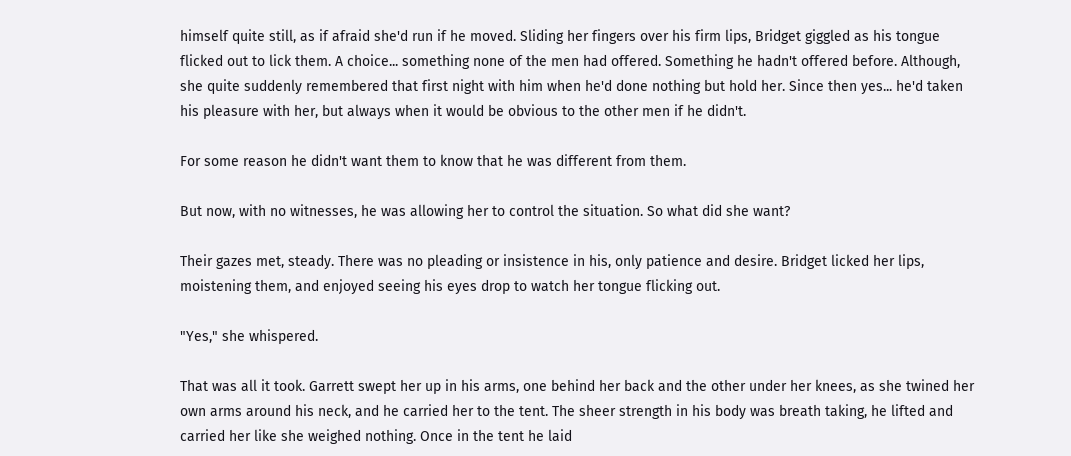himself quite still, as if afraid she'd run if he moved. Sliding her fingers over his firm lips, Bridget giggled as his tongue flicked out to lick them. A choice... something none of the men had offered. Something he hadn't offered before. Although, she quite suddenly remembered that first night with him when he'd done nothing but hold her. Since then yes... he'd taken his pleasure with her, but always when it would be obvious to the other men if he didn't.

For some reason he didn't want them to know that he was different from them.

But now, with no witnesses, he was allowing her to control the situation. So what did she want?

Their gazes met, steady. There was no pleading or insistence in his, only patience and desire. Bridget licked her lips, moistening them, and enjoyed seeing his eyes drop to watch her tongue flicking out.

"Yes," she whispered.

That was all it took. Garrett swept her up in his arms, one behind her back and the other under her knees, as she twined her own arms around his neck, and he carried her to the tent. The sheer strength in his body was breath taking, he lifted and carried her like she weighed nothing. Once in the tent he laid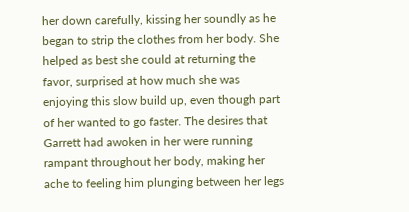her down carefully, kissing her soundly as he began to strip the clothes from her body. She helped as best she could at returning the favor, surprised at how much she was enjoying this slow build up, even though part of her wanted to go faster. The desires that Garrett had awoken in her were running rampant throughout her body, making her ache to feeling him plunging between her legs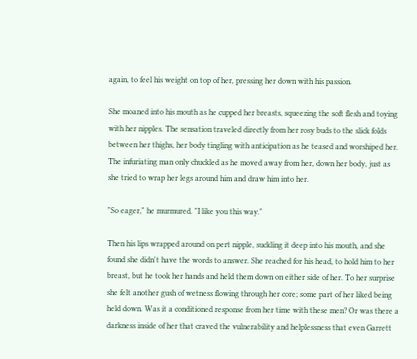again, to feel his weight on top of her, pressing her down with his passion.

She moaned into his mouth as he cupped her breasts, squeezing the soft flesh and toying with her nipples. The sensation traveled directly from her rosy buds to the slick folds between her thighs, her body tingling with anticipation as he teased and worshiped her. The infuriating man only chuckled as he moved away from her, down her body, just as she tried to wrap her legs around him and draw him into her.

"So eager," he murmured. "I like you this way."

Then his lips wrapped around on pert nipple, suckling it deep into his mouth, and she found she didn't have the words to answer. She reached for his head, to hold him to her breast, but he took her hands and held them down on either side of her. To her surprise she felt another gush of wetness flowing through her core; some part of her liked being held down. Was it a conditioned response from her time with these men? Or was there a darkness inside of her that craved the vulnerability and helplessness that even Garrett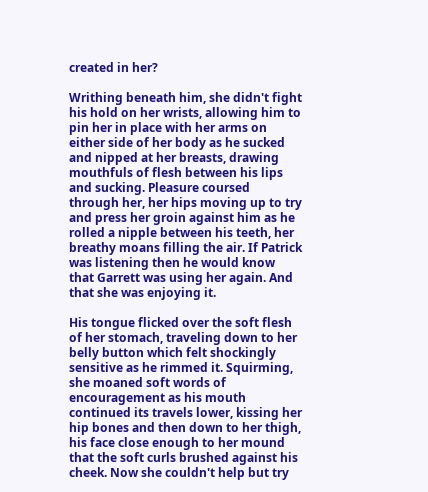created in her?

Writhing beneath him, she didn't fight his hold on her wrists, allowing him to pin her in place with her arms on either side of her body as he sucked and nipped at her breasts, drawing mouthfuls of flesh between his lips and sucking. Pleasure coursed through her, her hips moving up to try and press her groin against him as he rolled a nipple between his teeth, her breathy moans filling the air. If Patrick was listening then he would know that Garrett was using her again. And that she was enjoying it.

His tongue flicked over the soft flesh of her stomach, traveling down to her belly button which felt shockingly sensitive as he rimmed it. Squirming, she moaned soft words of encouragement as his mouth continued its travels lower, kissing her hip bones and then down to her thigh, his face close enough to her mound that the soft curls brushed against his cheek. Now she couldn't help but try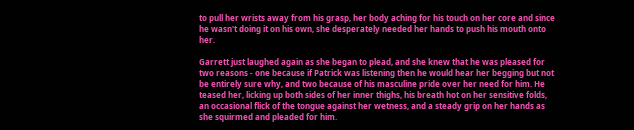to pull her wrists away from his grasp, her body aching for his touch on her core and since he wasn't doing it on his own, she desperately needed her hands to push his mouth onto her.

Garrett just laughed again as she began to plead, and she knew that he was pleased for two reasons - one because if Patrick was listening then he would hear her begging but not be entirely sure why, and two because of his masculine pride over her need for him. He teased her, licking up both sides of her inner thighs, his breath hot on her sensitive folds, an occasional flick of the tongue against her wetness, and a steady grip on her hands as she squirmed and pleaded for him.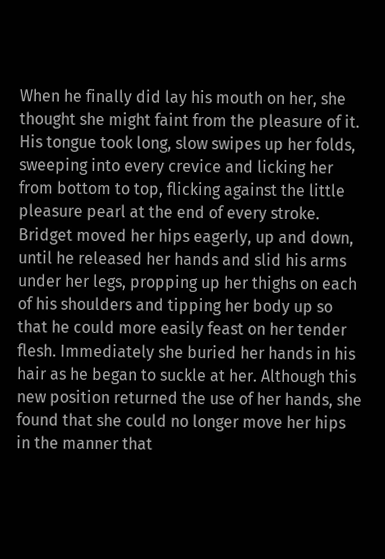When he finally did lay his mouth on her, she thought she might faint from the pleasure of it. His tongue took long, slow swipes up her folds, sweeping into every crevice and licking her from bottom to top, flicking against the little pleasure pearl at the end of every stroke. Bridget moved her hips eagerly, up and down, until he released her hands and slid his arms under her legs, propping up her thighs on each of his shoulders and tipping her body up so that he could more easily feast on her tender flesh. Immediately she buried her hands in his hair as he began to suckle at her. Although this new position returned the use of her hands, she found that she could no longer move her hips in the manner that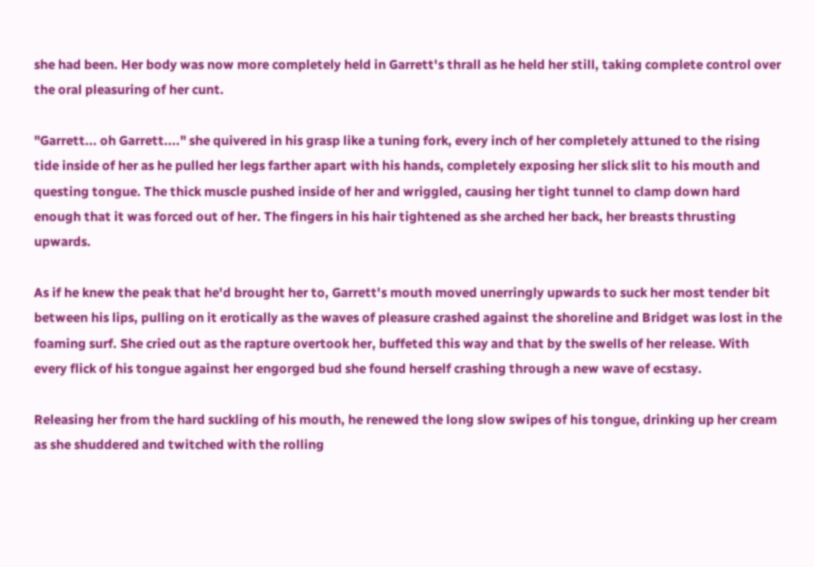she had been. Her body was now more completely held in Garrett's thrall as he held her still, taking complete control over the oral pleasuring of her cunt.

"Garrett... oh Garrett...." she quivered in his grasp like a tuning fork, every inch of her completely attuned to the rising tide inside of her as he pulled her legs farther apart with his hands, completely exposing her slick slit to his mouth and questing tongue. The thick muscle pushed inside of her and wriggled, causing her tight tunnel to clamp down hard enough that it was forced out of her. The fingers in his hair tightened as she arched her back, her breasts thrusting upwards.

As if he knew the peak that he'd brought her to, Garrett's mouth moved unerringly upwards to suck her most tender bit between his lips, pulling on it erotically as the waves of pleasure crashed against the shoreline and Bridget was lost in the foaming surf. She cried out as the rapture overtook her, buffeted this way and that by the swells of her release. With every flick of his tongue against her engorged bud she found herself crashing through a new wave of ecstasy.

Releasing her from the hard suckling of his mouth, he renewed the long slow swipes of his tongue, drinking up her cream as she shuddered and twitched with the rolling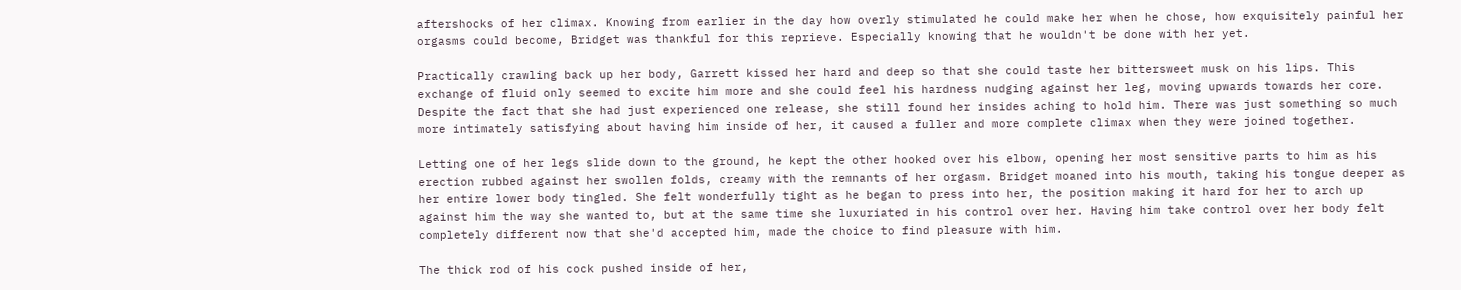aftershocks of her climax. Knowing from earlier in the day how overly stimulated he could make her when he chose, how exquisitely painful her orgasms could become, Bridget was thankful for this reprieve. Especially knowing that he wouldn't be done with her yet.

Practically crawling back up her body, Garrett kissed her hard and deep so that she could taste her bittersweet musk on his lips. This exchange of fluid only seemed to excite him more and she could feel his hardness nudging against her leg, moving upwards towards her core. Despite the fact that she had just experienced one release, she still found her insides aching to hold him. There was just something so much more intimately satisfying about having him inside of her, it caused a fuller and more complete climax when they were joined together.

Letting one of her legs slide down to the ground, he kept the other hooked over his elbow, opening her most sensitive parts to him as his erection rubbed against her swollen folds, creamy with the remnants of her orgasm. Bridget moaned into his mouth, taking his tongue deeper as her entire lower body tingled. She felt wonderfully tight as he began to press into her, the position making it hard for her to arch up against him the way she wanted to, but at the same time she luxuriated in his control over her. Having him take control over her body felt completely different now that she'd accepted him, made the choice to find pleasure with him.

The thick rod of his cock pushed inside of her,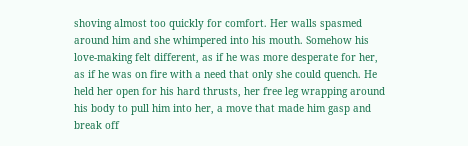shoving almost too quickly for comfort. Her walls spasmed around him and she whimpered into his mouth. Somehow his love-making felt different, as if he was more desperate for her, as if he was on fire with a need that only she could quench. He held her open for his hard thrusts, her free leg wrapping around his body to pull him into her, a move that made him gasp and break off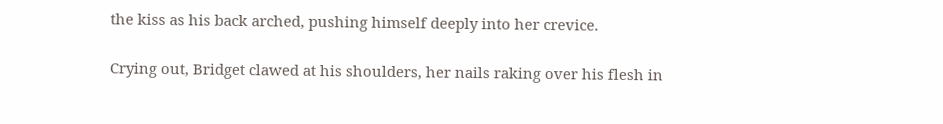the kiss as his back arched, pushing himself deeply into her crevice.

Crying out, Bridget clawed at his shoulders, her nails raking over his flesh in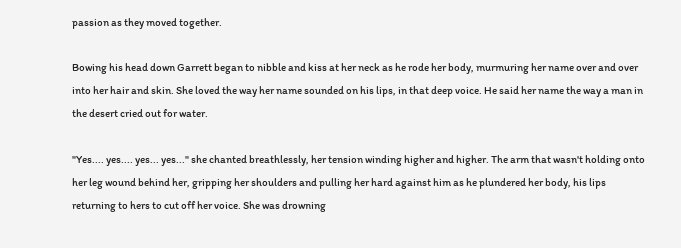passion as they moved together.

Bowing his head down Garrett began to nibble and kiss at her neck as he rode her body, murmuring her name over and over into her hair and skin. She loved the way her name sounded on his lips, in that deep voice. He said her name the way a man in the desert cried out for water.

"Yes.... yes.... yes... yes..." she chanted breathlessly, her tension winding higher and higher. The arm that wasn't holding onto her leg wound behind her, gripping her shoulders and pulling her hard against him as he plundered her body, his lips returning to hers to cut off her voice. She was drowning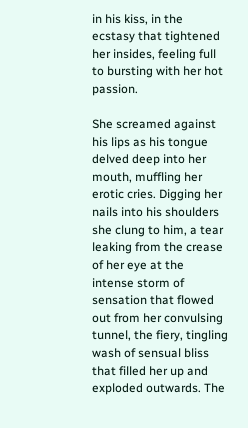in his kiss, in the ecstasy that tightened her insides, feeling full to bursting with her hot passion.

She screamed against his lips as his tongue delved deep into her mouth, muffling her erotic cries. Digging her nails into his shoulders she clung to him, a tear leaking from the crease of her eye at the intense storm of sensation that flowed out from her convulsing tunnel, the fiery, tingling wash of sensual bliss that filled her up and exploded outwards. The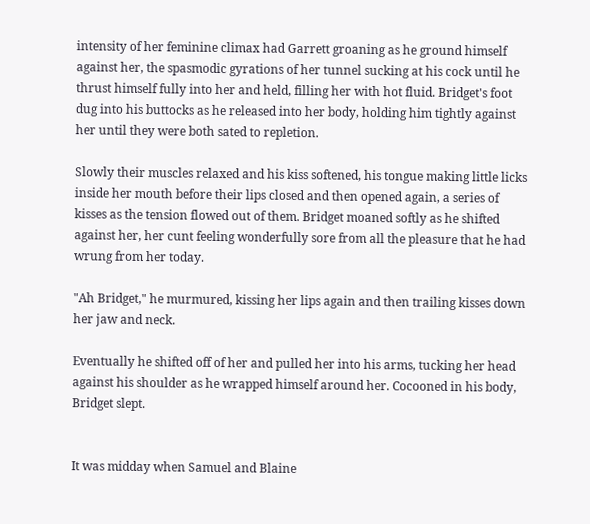intensity of her feminine climax had Garrett groaning as he ground himself against her, the spasmodic gyrations of her tunnel sucking at his cock until he thrust himself fully into her and held, filling her with hot fluid. Bridget's foot dug into his buttocks as he released into her body, holding him tightly against her until they were both sated to repletion.

Slowly their muscles relaxed and his kiss softened, his tongue making little licks inside her mouth before their lips closed and then opened again, a series of kisses as the tension flowed out of them. Bridget moaned softly as he shifted against her, her cunt feeling wonderfully sore from all the pleasure that he had wrung from her today.

"Ah Bridget," he murmured, kissing her lips again and then trailing kisses down her jaw and neck.

Eventually he shifted off of her and pulled her into his arms, tucking her head against his shoulder as he wrapped himself around her. Cocooned in his body, Bridget slept.


It was midday when Samuel and Blaine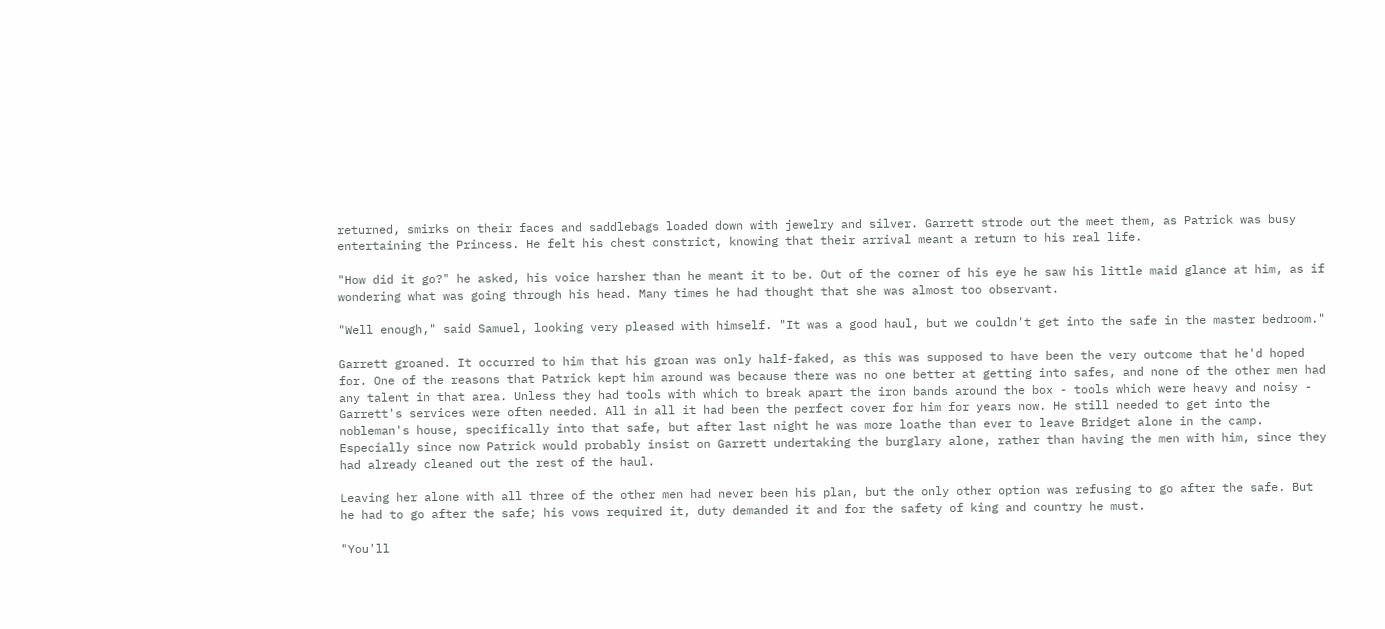returned, smirks on their faces and saddlebags loaded down with jewelry and silver. Garrett strode out the meet them, as Patrick was busy entertaining the Princess. He felt his chest constrict, knowing that their arrival meant a return to his real life.

"How did it go?" he asked, his voice harsher than he meant it to be. Out of the corner of his eye he saw his little maid glance at him, as if wondering what was going through his head. Many times he had thought that she was almost too observant.

"Well enough," said Samuel, looking very pleased with himself. "It was a good haul, but we couldn't get into the safe in the master bedroom."

Garrett groaned. It occurred to him that his groan was only half-faked, as this was supposed to have been the very outcome that he'd hoped for. One of the reasons that Patrick kept him around was because there was no one better at getting into safes, and none of the other men had any talent in that area. Unless they had tools with which to break apart the iron bands around the box - tools which were heavy and noisy - Garrett's services were often needed. All in all it had been the perfect cover for him for years now. He still needed to get into the nobleman's house, specifically into that safe, but after last night he was more loathe than ever to leave Bridget alone in the camp. Especially since now Patrick would probably insist on Garrett undertaking the burglary alone, rather than having the men with him, since they had already cleaned out the rest of the haul.

Leaving her alone with all three of the other men had never been his plan, but the only other option was refusing to go after the safe. But he had to go after the safe; his vows required it, duty demanded it and for the safety of king and country he must.

"You'll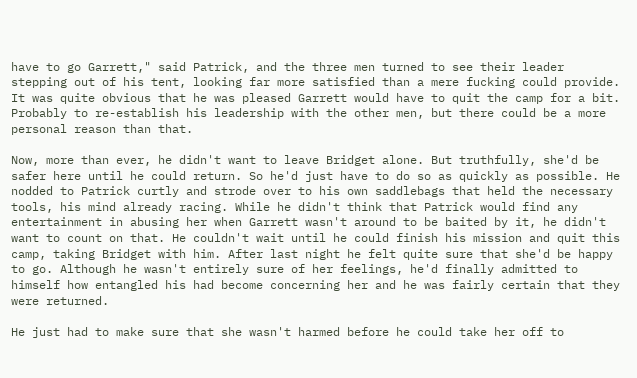have to go Garrett," said Patrick, and the three men turned to see their leader stepping out of his tent, looking far more satisfied than a mere fucking could provide. It was quite obvious that he was pleased Garrett would have to quit the camp for a bit. Probably to re-establish his leadership with the other men, but there could be a more personal reason than that.

Now, more than ever, he didn't want to leave Bridget alone. But truthfully, she'd be safer here until he could return. So he'd just have to do so as quickly as possible. He nodded to Patrick curtly and strode over to his own saddlebags that held the necessary tools, his mind already racing. While he didn't think that Patrick would find any entertainment in abusing her when Garrett wasn't around to be baited by it, he didn't want to count on that. He couldn't wait until he could finish his mission and quit this camp, taking Bridget with him. After last night he felt quite sure that she'd be happy to go. Although he wasn't entirely sure of her feelings, he'd finally admitted to himself how entangled his had become concerning her and he was fairly certain that they were returned.

He just had to make sure that she wasn't harmed before he could take her off to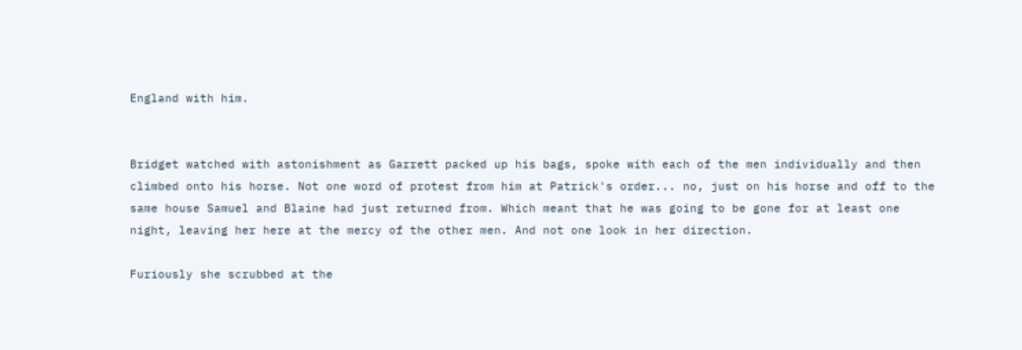England with him.


Bridget watched with astonishment as Garrett packed up his bags, spoke with each of the men individually and then climbed onto his horse. Not one word of protest from him at Patrick's order... no, just on his horse and off to the same house Samuel and Blaine had just returned from. Which meant that he was going to be gone for at least one night, leaving her here at the mercy of the other men. And not one look in her direction.

Furiously she scrubbed at the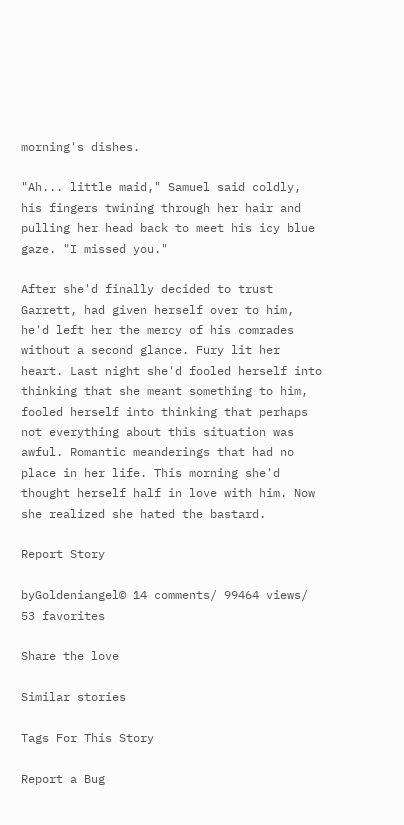morning's dishes.

"Ah... little maid," Samuel said coldly, his fingers twining through her hair and pulling her head back to meet his icy blue gaze. "I missed you."

After she'd finally decided to trust Garrett, had given herself over to him, he'd left her the mercy of his comrades without a second glance. Fury lit her heart. Last night she'd fooled herself into thinking that she meant something to him, fooled herself into thinking that perhaps not everything about this situation was awful. Romantic meanderings that had no place in her life. This morning she'd thought herself half in love with him. Now she realized she hated the bastard.

Report Story

byGoldeniangel© 14 comments/ 99464 views/ 53 favorites

Share the love

Similar stories

Tags For This Story

Report a Bug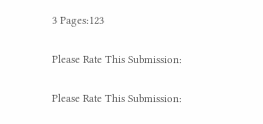3 Pages:123

Please Rate This Submission:

Please Rate This Submission: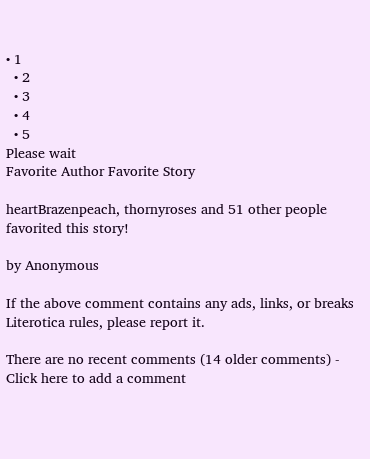• 1
  • 2
  • 3
  • 4
  • 5
Please wait
Favorite Author Favorite Story

heartBrazenpeach, thornyroses and 51 other people favorited this story!

by Anonymous

If the above comment contains any ads, links, or breaks Literotica rules, please report it.

There are no recent comments (14 older comments) - Click here to add a comment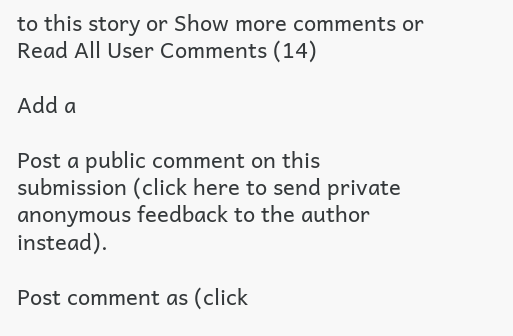to this story or Show more comments or Read All User Comments (14)

Add a

Post a public comment on this submission (click here to send private anonymous feedback to the author instead).

Post comment as (click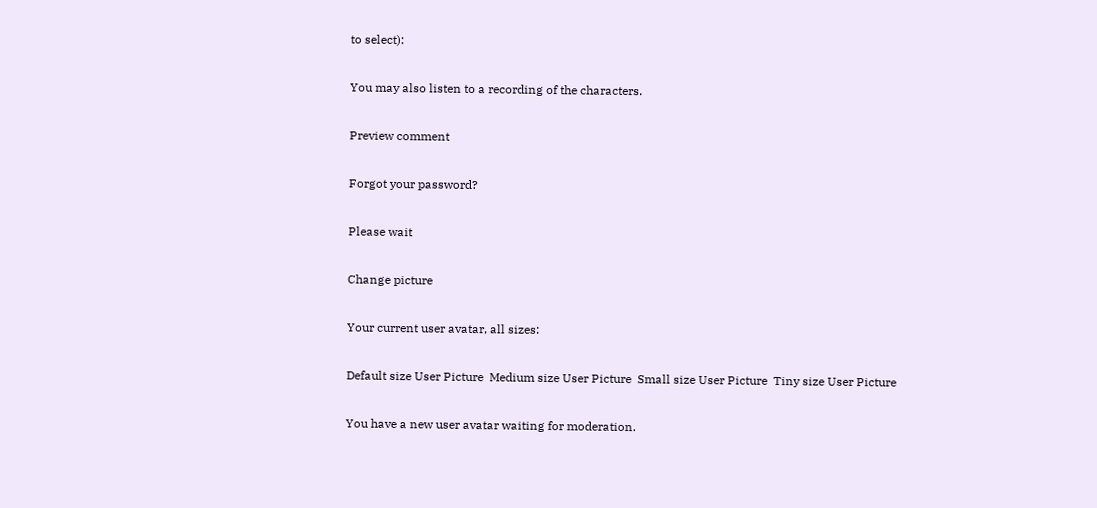to select):

You may also listen to a recording of the characters.

Preview comment

Forgot your password?

Please wait

Change picture

Your current user avatar, all sizes:

Default size User Picture  Medium size User Picture  Small size User Picture  Tiny size User Picture

You have a new user avatar waiting for moderation.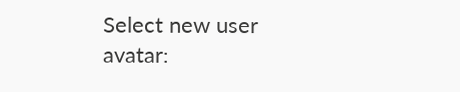Select new user avatar: